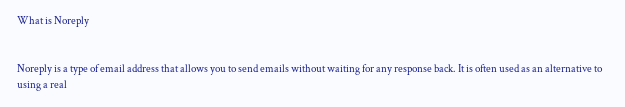What is Noreply


Noreply is a type of email address that allows you to send emails without waiting for any response back. It is often used as an alternative to using a real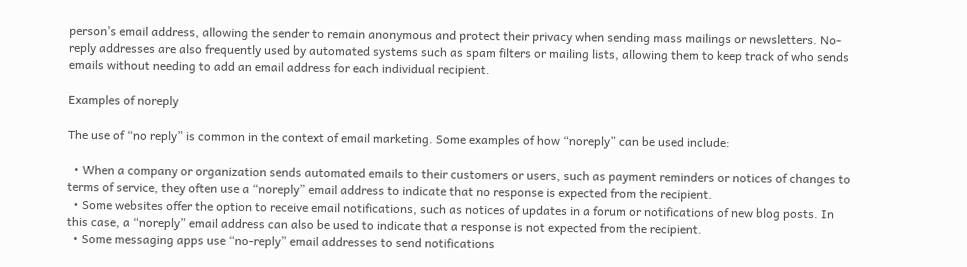person’s email address, allowing the sender to remain anonymous and protect their privacy when sending mass mailings or newsletters. No-reply addresses are also frequently used by automated systems such as spam filters or mailing lists, allowing them to keep track of who sends emails without needing to add an email address for each individual recipient.

Examples of noreply

The use of “no reply” is common in the context of email marketing. Some examples of how “noreply” can be used include:

  • When a company or organization sends automated emails to their customers or users, such as payment reminders or notices of changes to terms of service, they often use a “noreply” email address to indicate that no response is expected from the recipient.
  • Some websites offer the option to receive email notifications, such as notices of updates in a forum or notifications of new blog posts. In this case, a “noreply” email address can also be used to indicate that a response is not expected from the recipient.
  • Some messaging apps use “no-reply” email addresses to send notifications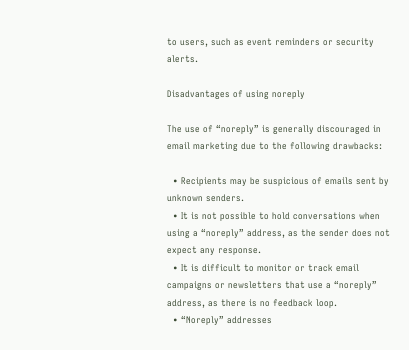to users, such as event reminders or security alerts.

Disadvantages of using noreply

The use of “noreply” is generally discouraged in email marketing due to the following drawbacks:

  • Recipients may be suspicious of emails sent by unknown senders.
  • It is not possible to hold conversations when using a “noreply” address, as the sender does not expect any response.
  • It is difficult to monitor or track email campaigns or newsletters that use a “noreply” address, as there is no feedback loop.
  • “Noreply” addresses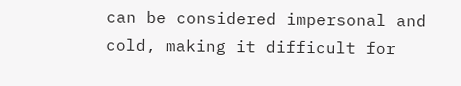can be considered impersonal and cold, making it difficult for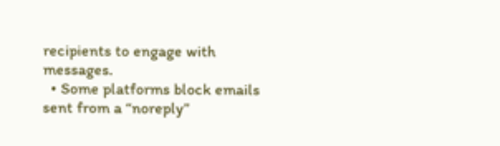recipients to engage with messages.
  • Some platforms block emails sent from a “noreply”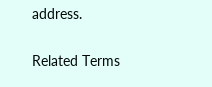address.

Related Terms